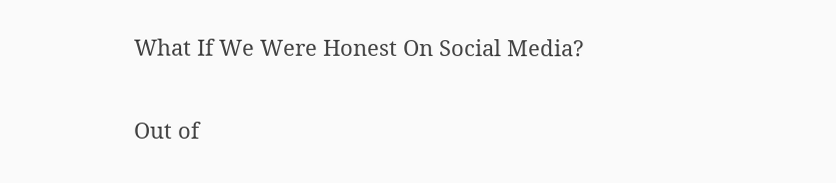What If We Were Honest On Social Media?

Out of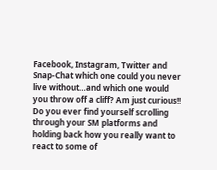Facebook, Instagram, Twitter and Snap-Chat which one could you never live without…and which one would you throw off a cliff? Am just curious!!
Do you ever find yourself scrolling through your SM platforms and holding back how you really want to react to some of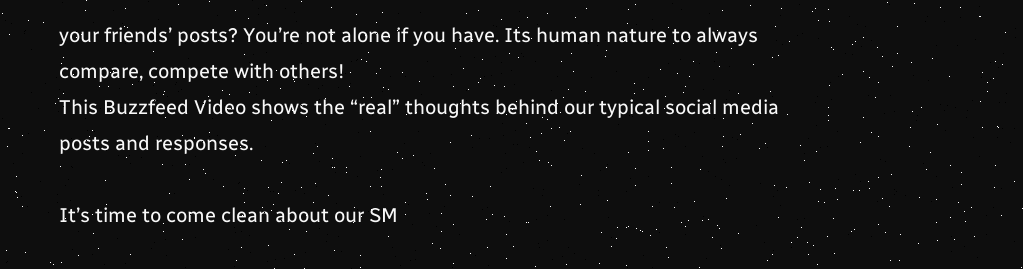your friends’ posts? You’re not alone if you have. Its human nature to always compare, compete with others!
This Buzzfeed Video shows the “real” thoughts behind our typical social media posts and responses.

It’s time to come clean about our SM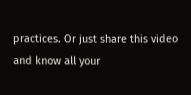practices. Or just share this video and know all your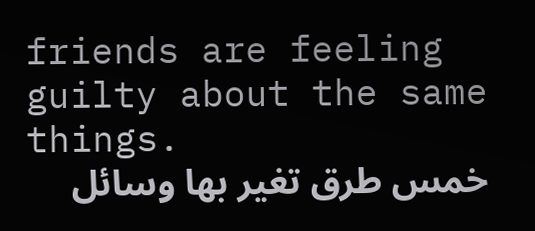friends are feeling guilty about the same things.
خمس طرق تغير بها وسائل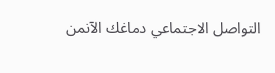التواصل الاجتماعي دماغك الآنمن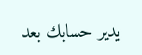يدير حسابك بعد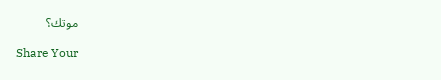موتك؟

Share Your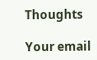Thoughts

Your email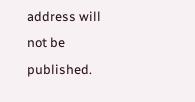address will not be published.